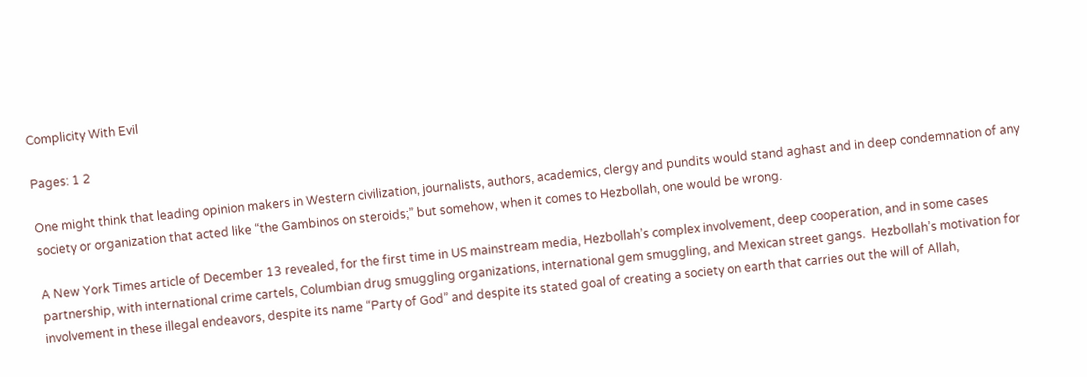Complicity With Evil

Pages: 1 2

One might think that leading opinion makers in Western civilization, journalists, authors, academics, clergy and pundits would stand aghast and in deep condemnation of any society or organization that acted like “the Gambinos on steroids;” but somehow, when it comes to Hezbollah, one would be wrong.

A New York Times article of December 13 revealed, for the first time in US mainstream media, Hezbollah’s complex involvement, deep cooperation, and in some cases partnership, with international crime cartels, Columbian drug smuggling organizations, international gem smuggling, and Mexican street gangs.  Hezbollah’s motivation for involvement in these illegal endeavors, despite its name “Party of God” and despite its stated goal of creating a society on earth that carries out the will of Allah,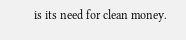is its need for clean money.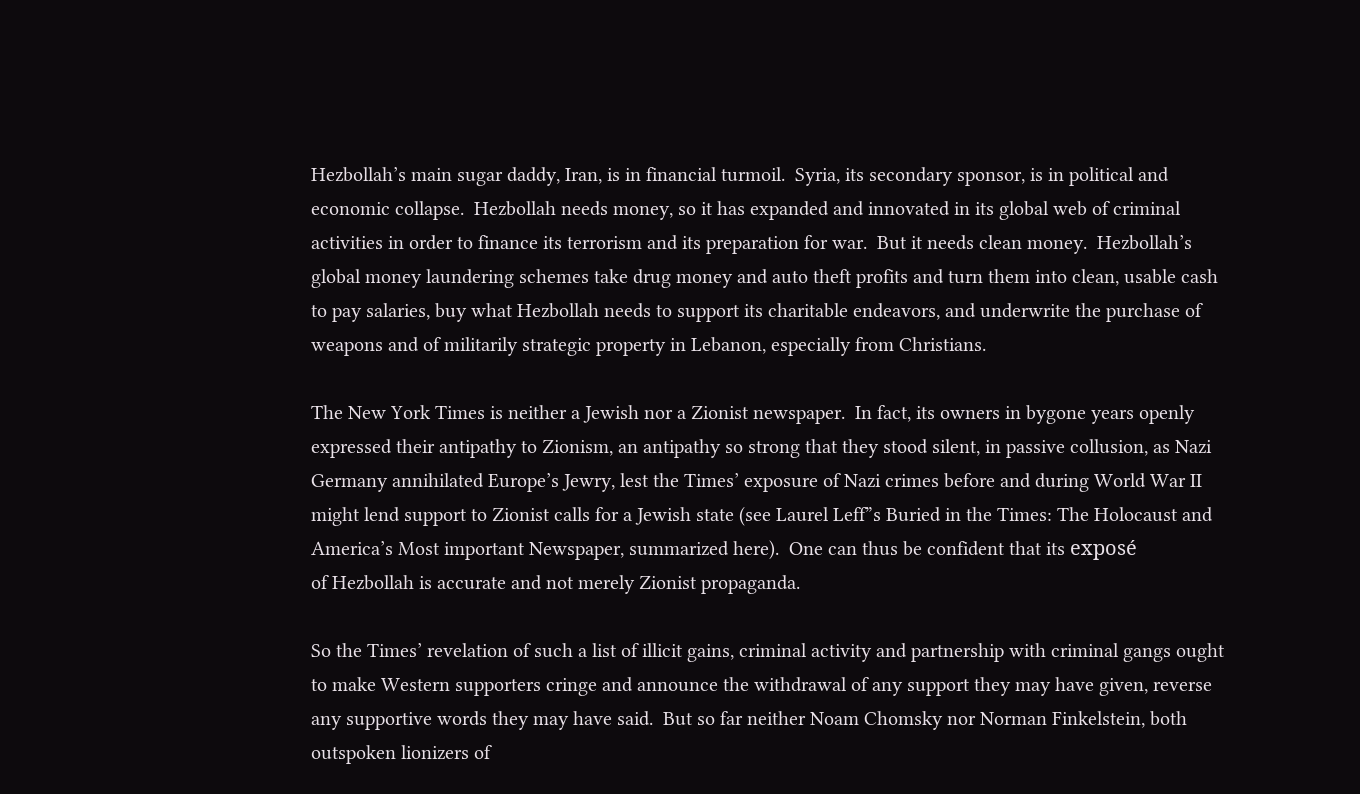Hezbollah’s main sugar daddy, Iran, is in financial turmoil.  Syria, its secondary sponsor, is in political and economic collapse.  Hezbollah needs money, so it has expanded and innovated in its global web of criminal activities in order to finance its terrorism and its preparation for war.  But it needs clean money.  Hezbollah’s global money laundering schemes take drug money and auto theft profits and turn them into clean, usable cash to pay salaries, buy what Hezbollah needs to support its charitable endeavors, and underwrite the purchase of weapons and of militarily strategic property in Lebanon, especially from Christians.

The New York Times is neither a Jewish nor a Zionist newspaper.  In fact, its owners in bygone years openly expressed their antipathy to Zionism, an antipathy so strong that they stood silent, in passive collusion, as Nazi Germany annihilated Europe’s Jewry, lest the Times’ exposure of Nazi crimes before and during World War II might lend support to Zionist calls for a Jewish state (see Laurel Leff”s Buried in the Times: The Holocaust and America’s Most important Newspaper, summarized here).  One can thus be confident that its exposé
of Hezbollah is accurate and not merely Zionist propaganda.

So the Times’ revelation of such a list of illicit gains, criminal activity and partnership with criminal gangs ought to make Western supporters cringe and announce the withdrawal of any support they may have given, reverse any supportive words they may have said.  But so far neither Noam Chomsky nor Norman Finkelstein, both outspoken lionizers of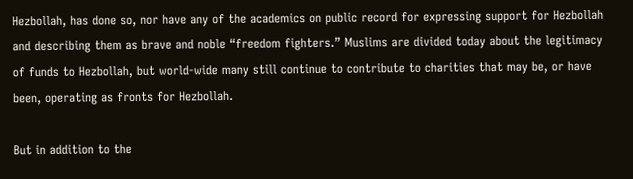Hezbollah, has done so, nor have any of the academics on public record for expressing support for Hezbollah and describing them as brave and noble “freedom fighters.” Muslims are divided today about the legitimacy of funds to Hezbollah, but world-wide many still continue to contribute to charities that may be, or have been, operating as fronts for Hezbollah.

But in addition to the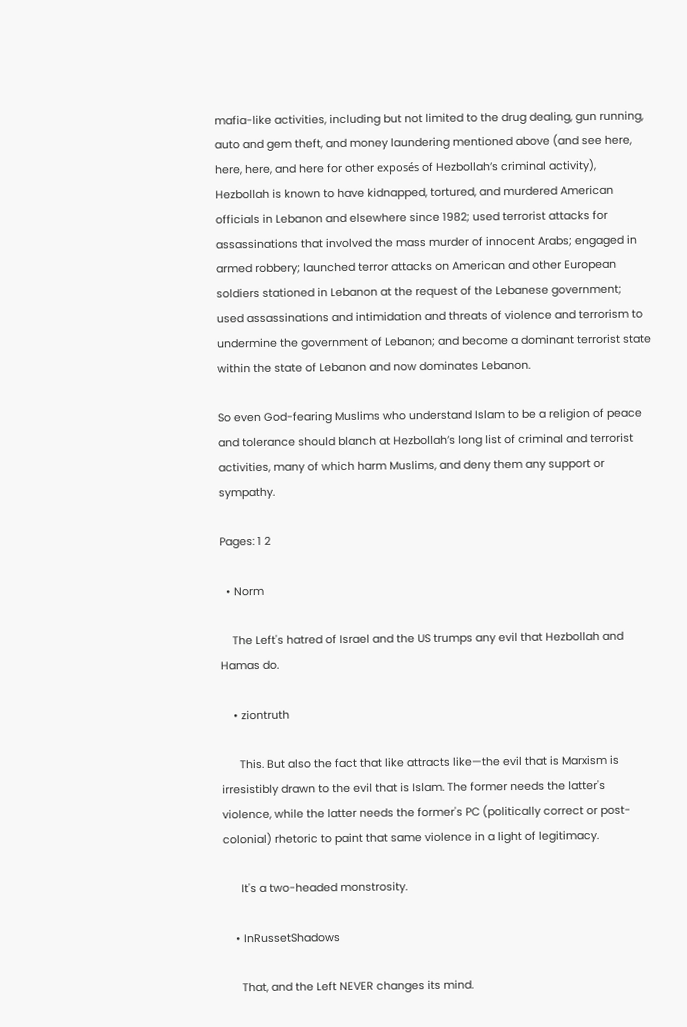mafia-like activities, including but not limited to the drug dealing, gun running, auto and gem theft, and money laundering mentioned above (and see here, here, here, and here for other exposés of Hezbollah’s criminal activity), Hezbollah is known to have kidnapped, tortured, and murdered American officials in Lebanon and elsewhere since 1982; used terrorist attacks for assassinations that involved the mass murder of innocent Arabs; engaged in armed robbery; launched terror attacks on American and other European soldiers stationed in Lebanon at the request of the Lebanese government; used assassinations and intimidation and threats of violence and terrorism to undermine the government of Lebanon; and become a dominant terrorist state within the state of Lebanon and now dominates Lebanon.

So even God-fearing Muslims who understand Islam to be a religion of peace and tolerance should blanch at Hezbollah’s long list of criminal and terrorist activities, many of which harm Muslims, and deny them any support or sympathy.

Pages: 1 2

  • Norm

    The Left's hatred of Israel and the US trumps any evil that Hezbollah and Hamas do.

    • ziontruth

      This. But also the fact that like attracts like—the evil that is Marxism is irresistibly drawn to the evil that is Islam. The former needs the latter's violence, while the latter needs the former's PC (politically correct or post-colonial) rhetoric to paint that same violence in a light of legitimacy.

      It's a two-headed monstrosity.

    • InRussetShadows

      That, and the Left NEVER changes its mind.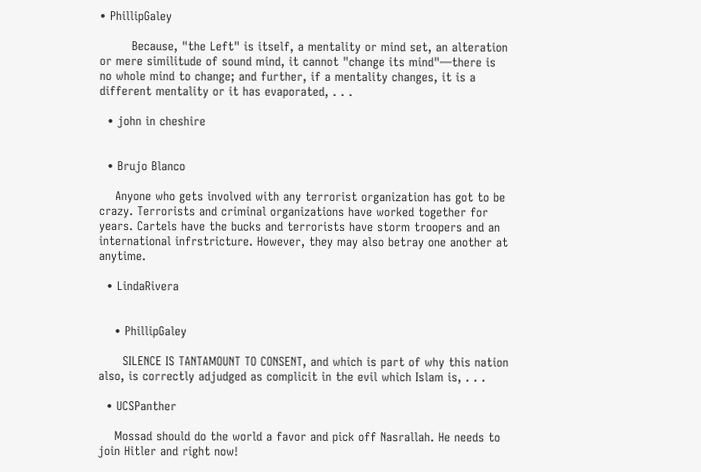• PhillipGaley

        Because, "the Left" is itself, a mentality or mind set, an alteration or mere similitude of sound mind, it cannot "change its mind"—there is no whole mind to change; and further, if a mentality changes, it is a different mentality or it has evaporated, . . .

  • john in cheshire


  • Brujo Blanco

    Anyone who gets involved with any terrorist organization has got to be crazy. Terrorists and criminal organizations have worked together for years. Cartels have the bucks and terrorists have storm troopers and an international infrstricture. However, they may also betray one another at anytime.

  • LindaRivera


    • PhillipGaley

      SILENCE IS TANTAMOUNT TO CONSENT, and which is part of why this nation also, is correctly adjudged as complicit in the evil which Islam is, . . .

  • UCSPanther

    Mossad should do the world a favor and pick off Nasrallah. He needs to join Hitler and right now!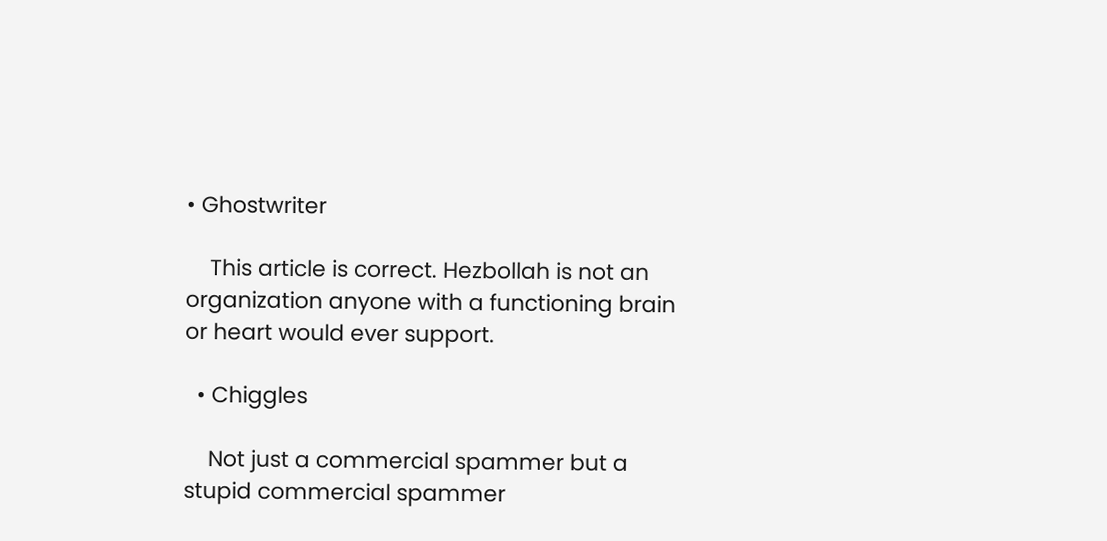• Ghostwriter

    This article is correct. Hezbollah is not an organization anyone with a functioning brain or heart would ever support.

  • Chiggles

    Not just a commercial spammer but a stupid commercial spammer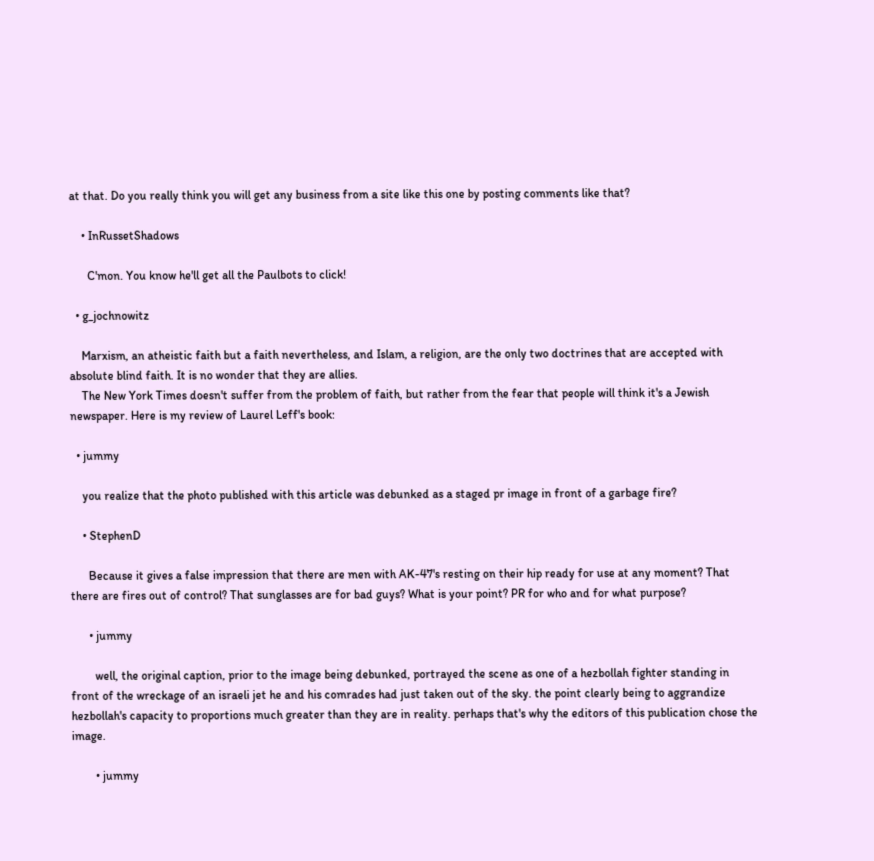at that. Do you really think you will get any business from a site like this one by posting comments like that?

    • InRussetShadows

      C'mon. You know he'll get all the Paulbots to click!

  • g_jochnowitz

    Marxism, an atheistic faith but a faith nevertheless, and Islam, a religion, are the only two doctrines that are accepted with absolute blind faith. It is no wonder that they are allies.
    The New York Times doesn't suffer from the problem of faith, but rather from the fear that people will think it's a Jewish newspaper. Here is my review of Laurel Leff's book:

  • jummy

    you realize that the photo published with this article was debunked as a staged pr image in front of a garbage fire?

    • StephenD

      Because it gives a false impression that there are men with AK-47's resting on their hip ready for use at any moment? That there are fires out of control? That sunglasses are for bad guys? What is your point? PR for who and for what purpose?

      • jummy

        well, the original caption, prior to the image being debunked, portrayed the scene as one of a hezbollah fighter standing in front of the wreckage of an israeli jet he and his comrades had just taken out of the sky. the point clearly being to aggrandize hezbollah's capacity to proportions much greater than they are in reality. perhaps that's why the editors of this publication chose the image.

        • jummy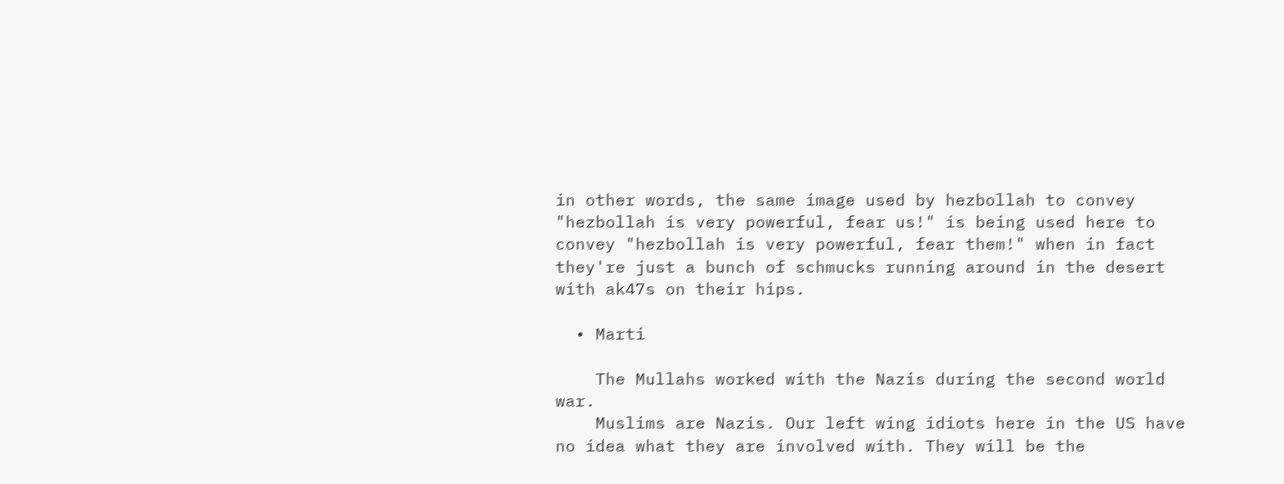in other words, the same image used by hezbollah to convey "hezbollah is very powerful, fear us!" is being used here to convey "hezbollah is very powerful, fear them!" when in fact they're just a bunch of schmucks running around in the desert with ak47s on their hips.

  • Marti

    The Mullahs worked with the Nazis during the second world war.
    Muslims are Nazis. Our left wing idiots here in the US have no idea what they are involved with. They will be the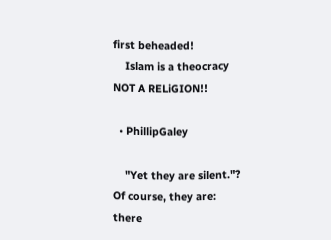first beheaded!
    Islam is a theocracy NOT A RELiGION!!

  • PhillipGaley

    "Yet they are silent."? Of course, they are: there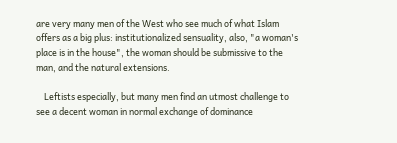are very many men of the West who see much of what Islam offers as a big plus: institutionalized sensuality, also, "a woman's place is in the house", the woman should be submissive to the man, and the natural extensions.

    Leftists especially, but many men find an utmost challenge to see a decent woman in normal exchange of dominance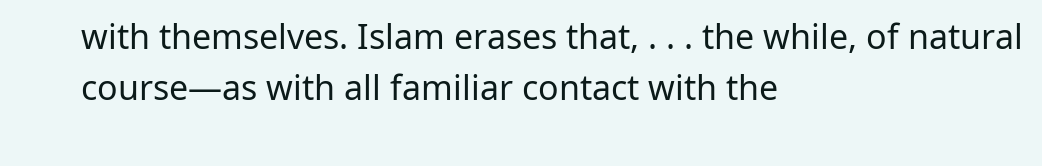with themselves. Islam erases that, . . . the while, of natural course—as with all familiar contact with the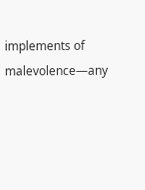implements of malevolence—any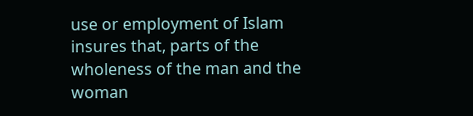use or employment of Islam insures that, parts of the wholeness of the man and the woman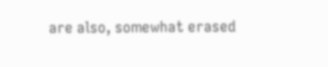are also, somewhat erased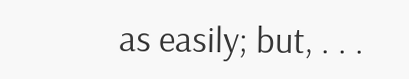as easily; but, . . .